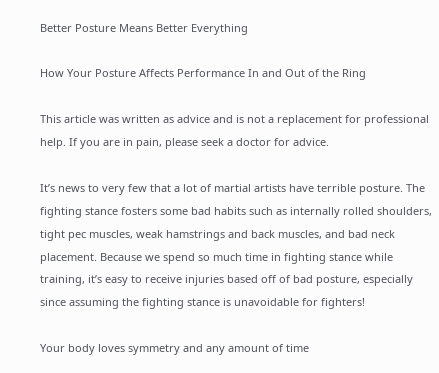Better Posture Means Better Everything

How Your Posture Affects Performance In and Out of the Ring

This article was written as advice and is not a replacement for professional help. If you are in pain, please seek a doctor for advice.

It’s news to very few that a lot of martial artists have terrible posture. The fighting stance fosters some bad habits such as internally rolled shoulders, tight pec muscles, weak hamstrings and back muscles, and bad neck placement. Because we spend so much time in fighting stance while training, it’s easy to receive injuries based off of bad posture, especially since assuming the fighting stance is unavoidable for fighters!

Your body loves symmetry and any amount of time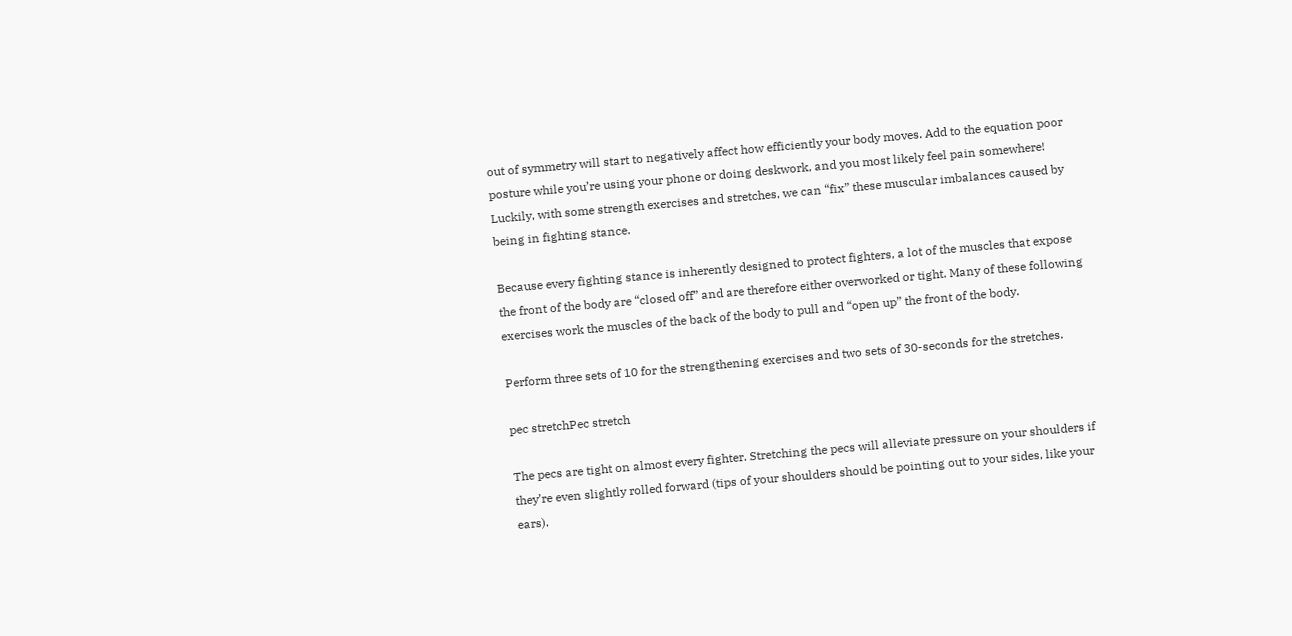out of symmetry will start to negatively affect how efficiently your body moves. Add to the equation poor posture while you’re using your phone or doing deskwork, and you most likely feel pain somewhere! Luckily, with some strength exercises and stretches, we can “fix” these muscular imbalances caused by being in fighting stance.

Because every fighting stance is inherently designed to protect fighters, a lot of the muscles that expose the front of the body are “closed off” and are therefore either overworked or tight. Many of these following exercises work the muscles of the back of the body to pull and “open up” the front of the body.

Perform three sets of 10 for the strengthening exercises and two sets of 30-seconds for the stretches.

pec stretchPec stretch

The pecs are tight on almost every fighter. Stretching the pecs will alleviate pressure on your shoulders if they’re even slightly rolled forward (tips of your shoulders should be pointing out to your sides, like your ears).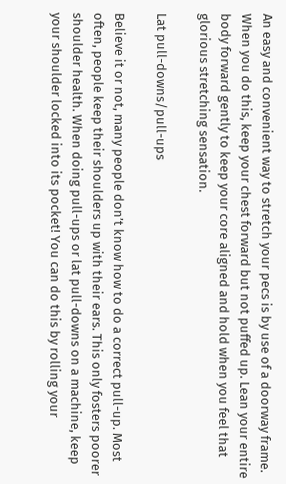An easy and convenient way to stretch your pecs is by use of a doorway frame. When you do this, keep your chest forward but not puffed up. Lean your entire body forward gently to keep your core aligned and hold when you feel that glorious stretching sensation.

Lat pull-downs/pull-ups

Believe it or not, many people don’t know how to do a correct pull-up. Most often, people keep their shoulders up with their ears. This only fosters poorer shoulder health. When doing pull-ups or lat pull-downs on a machine, keep your shoulder locked into its pocket! You can do this by rolling your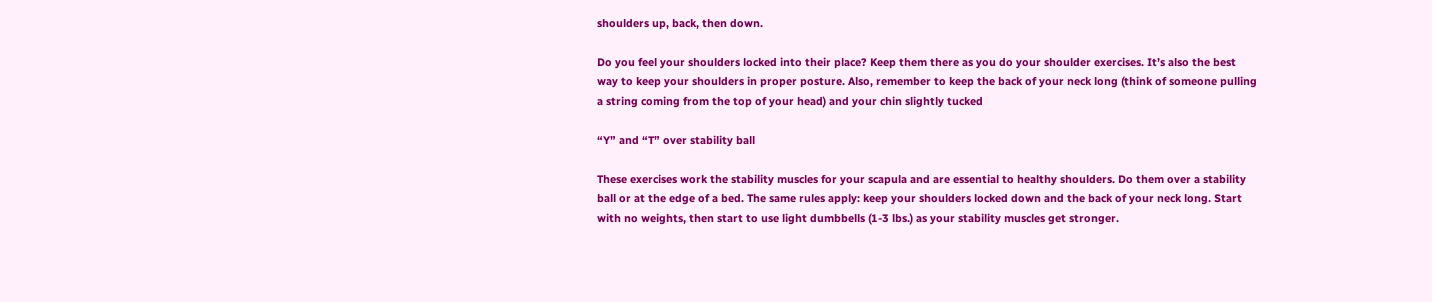shoulders up, back, then down.

Do you feel your shoulders locked into their place? Keep them there as you do your shoulder exercises. It’s also the best way to keep your shoulders in proper posture. Also, remember to keep the back of your neck long (think of someone pulling a string coming from the top of your head) and your chin slightly tucked

“Y” and “T” over stability ball

These exercises work the stability muscles for your scapula and are essential to healthy shoulders. Do them over a stability ball or at the edge of a bed. The same rules apply: keep your shoulders locked down and the back of your neck long. Start with no weights, then start to use light dumbbells (1-3 lbs.) as your stability muscles get stronger.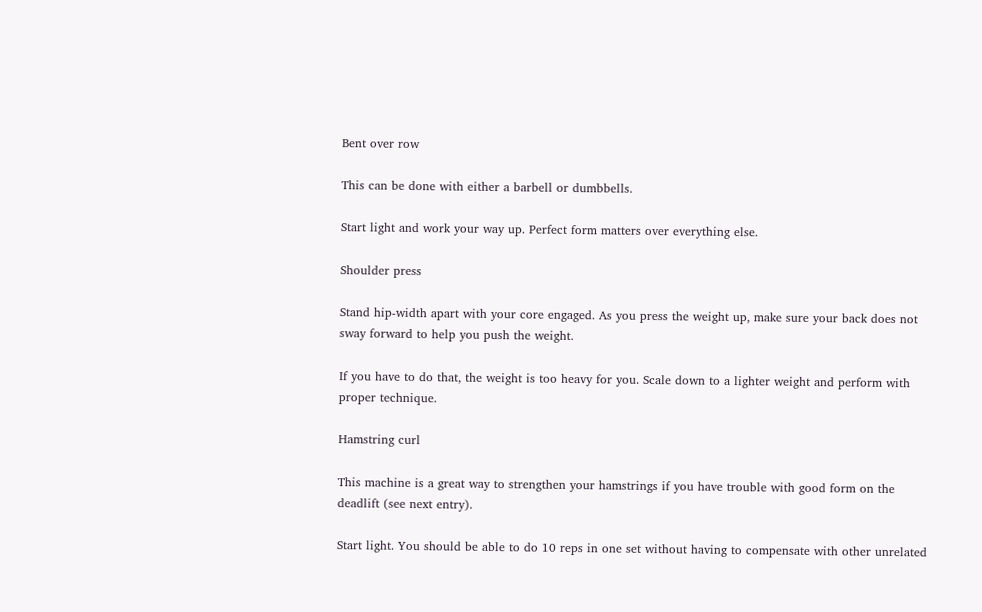Bent over row

This can be done with either a barbell or dumbbells.

Start light and work your way up. Perfect form matters over everything else.

Shoulder press

Stand hip-width apart with your core engaged. As you press the weight up, make sure your back does not sway forward to help you push the weight.

If you have to do that, the weight is too heavy for you. Scale down to a lighter weight and perform with proper technique.

Hamstring curl

This machine is a great way to strengthen your hamstrings if you have trouble with good form on the deadlift (see next entry).

Start light. You should be able to do 10 reps in one set without having to compensate with other unrelated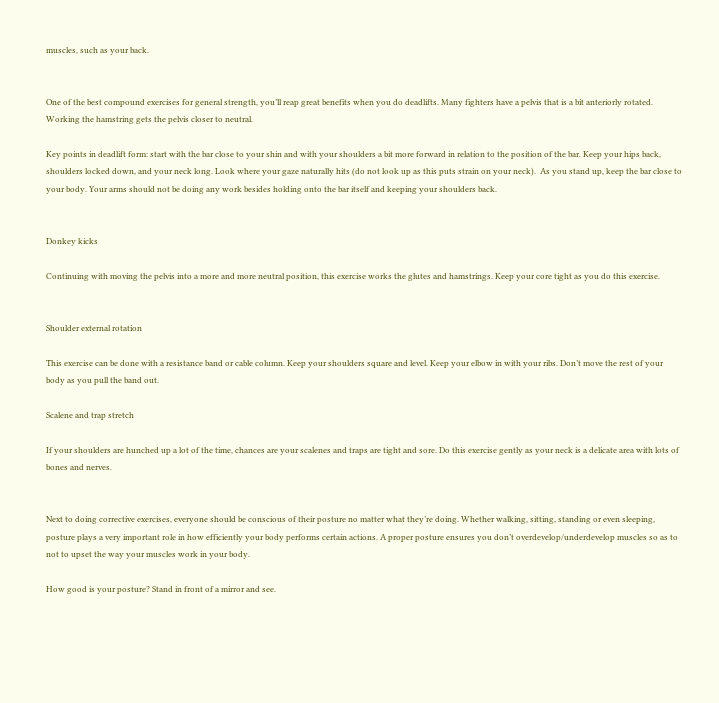muscles, such as your back.


One of the best compound exercises for general strength, you’ll reap great benefits when you do deadlifts. Many fighters have a pelvis that is a bit anteriorly rotated. Working the hamstring gets the pelvis closer to neutral.

Key points in deadlift form: start with the bar close to your shin and with your shoulders a bit more forward in relation to the position of the bar. Keep your hips back, shoulders locked down, and your neck long. Look where your gaze naturally hits (do not look up as this puts strain on your neck).  As you stand up, keep the bar close to your body. Your arms should not be doing any work besides holding onto the bar itself and keeping your shoulders back.


Donkey kicks

Continuing with moving the pelvis into a more and more neutral position, this exercise works the glutes and hamstrings. Keep your core tight as you do this exercise.


Shoulder external rotation

This exercise can be done with a resistance band or cable column. Keep your shoulders square and level. Keep your elbow in with your ribs. Don’t move the rest of your body as you pull the band out.

Scalene and trap stretch

If your shoulders are hunched up a lot of the time, chances are your scalenes and traps are tight and sore. Do this exercise gently as your neck is a delicate area with lots of bones and nerves.


Next to doing corrective exercises, everyone should be conscious of their posture no matter what they’re doing. Whether walking, sitting, standing or even sleeping, posture plays a very important role in how efficiently your body performs certain actions. A proper posture ensures you don’t overdevelop/underdevelop muscles so as to not to upset the way your muscles work in your body.

How good is your posture? Stand in front of a mirror and see.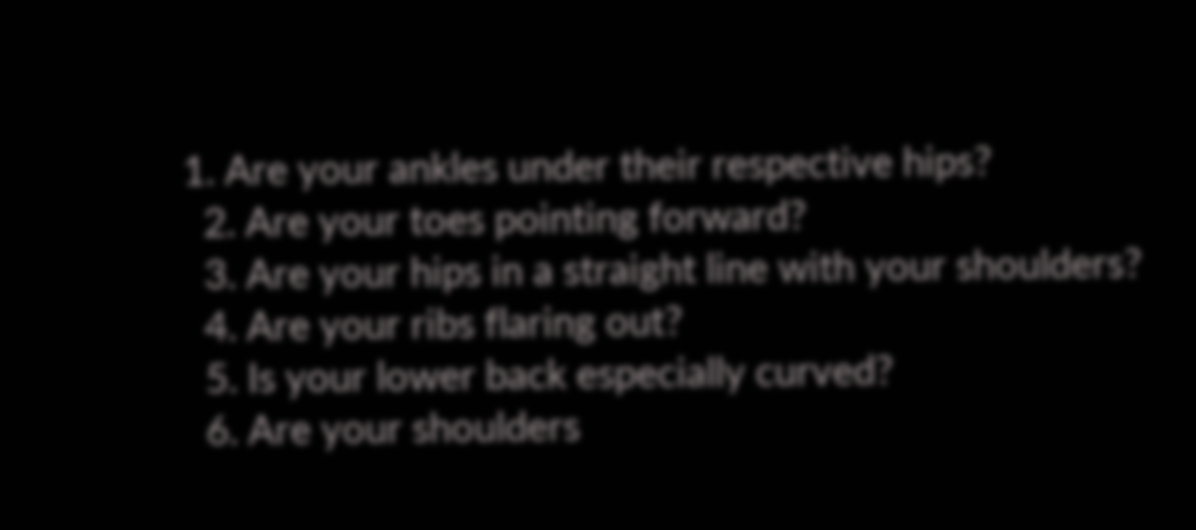1. Are your ankles under their respective hips?
  2. Are your toes pointing forward?
  3. Are your hips in a straight line with your shoulders?
  4. Are your ribs flaring out?
  5. Is your lower back especially curved?
  6. Are your shoulders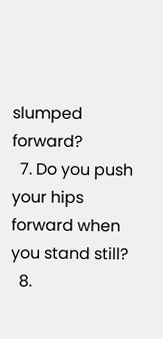slumped forward?
  7. Do you push your hips forward when you stand still?
  8.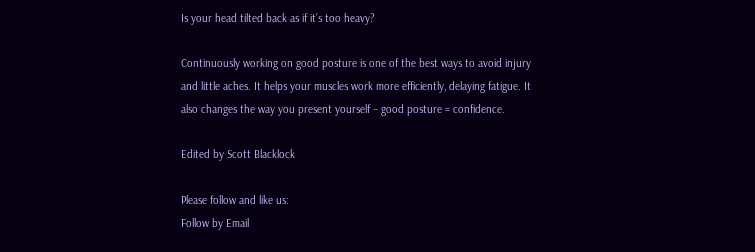Is your head tilted back as if it’s too heavy?

Continuously working on good posture is one of the best ways to avoid injury and little aches. It helps your muscles work more efficiently, delaying fatigue. It also changes the way you present yourself – good posture = confidence.

Edited by Scott Blacklock

Please follow and like us:
Follow by Email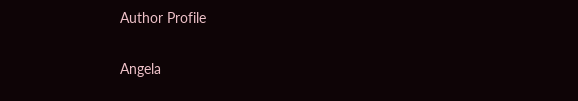Author Profile

Angela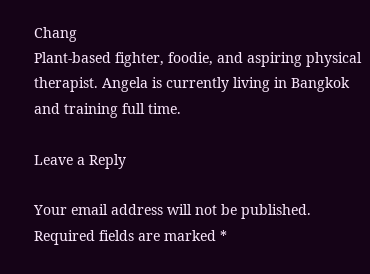Chang
Plant-based fighter, foodie, and aspiring physical therapist. Angela is currently living in Bangkok and training full time.

Leave a Reply

Your email address will not be published. Required fields are marked *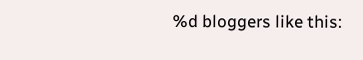%d bloggers like this: